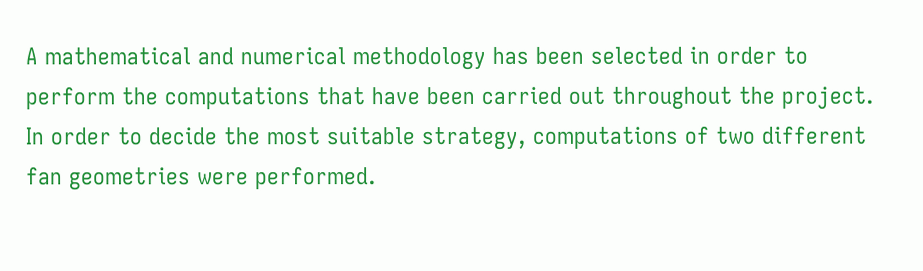A mathematical and numerical methodology has been selected in order to perform the computations that have been carried out throughout the project. In order to decide the most suitable strategy, computations of two different fan geometries were performed.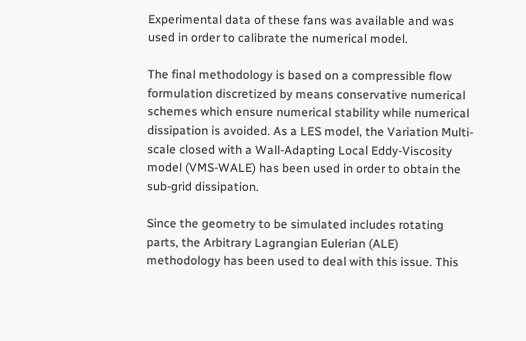Experimental data of these fans was available and was used in order to calibrate the numerical model.

The final methodology is based on a compressible flow formulation discretized by means conservative numerical schemes which ensure numerical stability while numerical dissipation is avoided. As a LES model, the Variation Multi-scale closed with a Wall-Adapting Local Eddy-Viscosity model (VMS-WALE) has been used in order to obtain the sub-grid dissipation.

Since the geometry to be simulated includes rotating parts, the Arbitrary Lagrangian Eulerian (ALE) methodology has been used to deal with this issue. This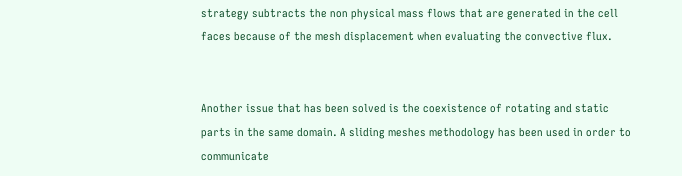strategy subtracts the non physical mass flows that are generated in the cell faces because of the mesh displacement when evaluating the convective flux.


Another issue that has been solved is the coexistence of rotating and static parts in the same domain. A sliding meshes methodology has been used in order to communicate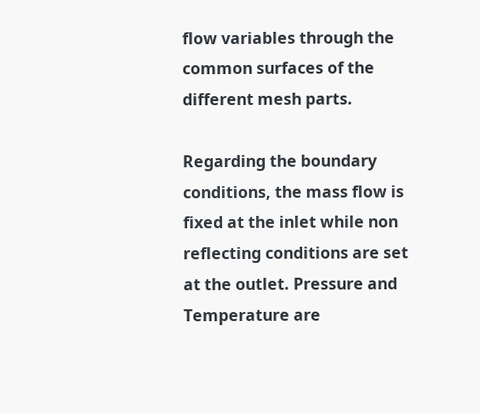flow variables through the common surfaces of the different mesh parts.

Regarding the boundary conditions, the mass flow is fixed at the inlet while non reflecting conditions are set at the outlet. Pressure and Temperature are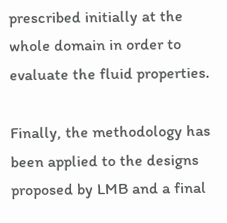prescribed initially at the whole domain in order to evaluate the fluid properties.

Finally, the methodology has been applied to the designs proposed by LMB and a final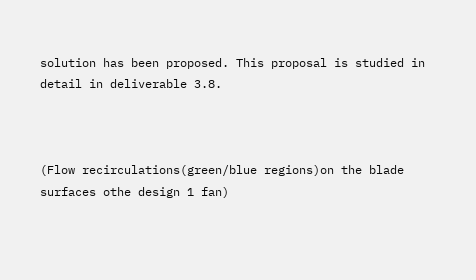solution has been proposed. This proposal is studied in detail in deliverable 3.8.



(Flow recirculations(green/blue regions)on the blade surfaces othe design 1 fan)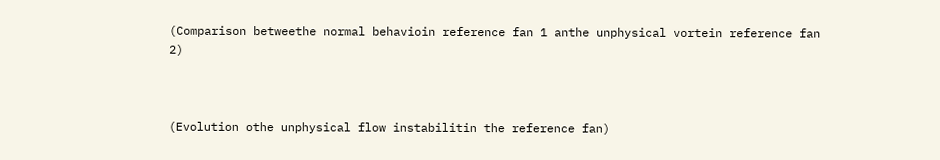(Comparison betweethe normal behavioin reference fan 1 anthe unphysical vortein reference fan 2)



(Evolution othe unphysical flow instabilitin the reference fan)